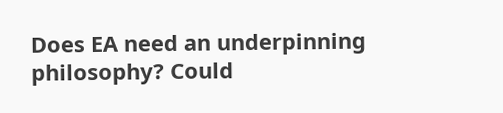Does EA need an underpinning philosophy? Could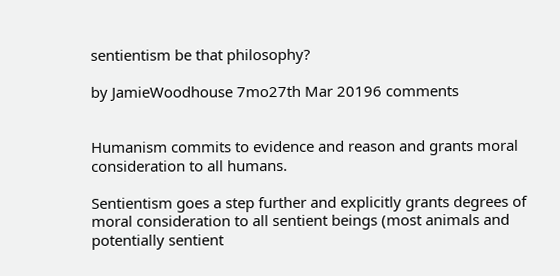sentientism be that philosophy?

by JamieWoodhouse 7mo27th Mar 20196 comments


Humanism commits to evidence and reason and grants moral consideration to all humans.

Sentientism goes a step further and explicitly grants degrees of moral consideration to all sentient beings (most animals and potentially sentient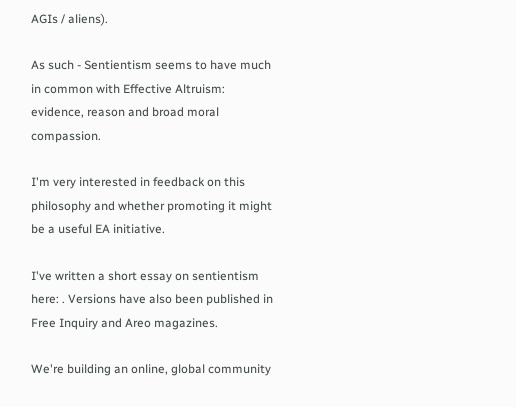AGIs / aliens).

As such - Sentientism seems to have much in common with Effective Altruism: evidence, reason and broad moral compassion.

I'm very interested in feedback on this philosophy and whether promoting it might be a useful EA initiative.

I've written a short essay on sentientism here: . Versions have also been published in Free Inquiry and Areo magazines.

We're building an online, global community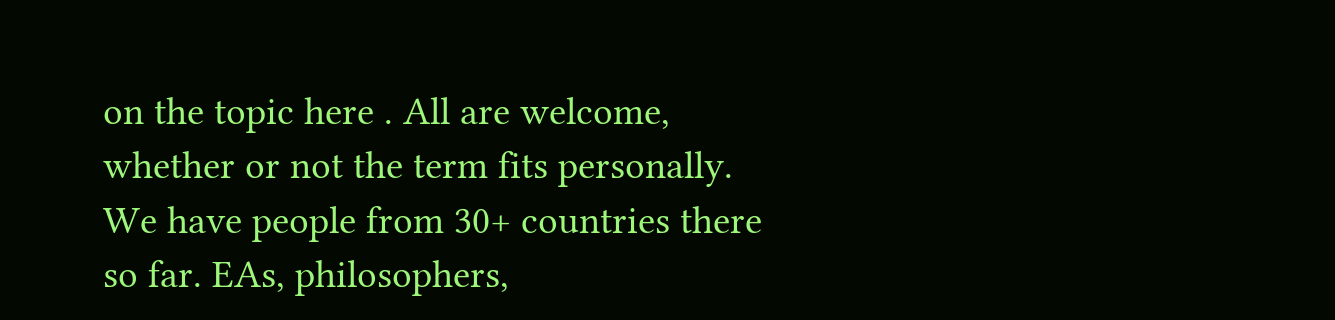on the topic here . All are welcome, whether or not the term fits personally. We have people from 30+ countries there so far. EAs, philosophers,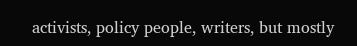activists, policy people, writers, but mostly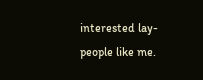interested lay-people like me.